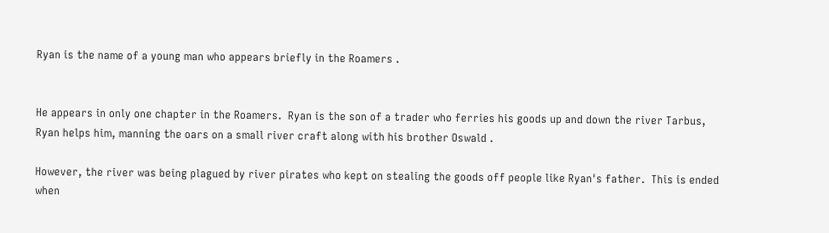Ryan is the name of a young man who appears briefly in the Roamers .


He appears in only one chapter in the Roamers.  Ryan is the son of a trader who ferries his goods up and down the river Tarbus, Ryan helps him, manning the oars on a small river craft along with his brother Oswald .

However, the river was being plagued by river pirates who kept on stealing the goods off people like Ryan's father.  This is ended when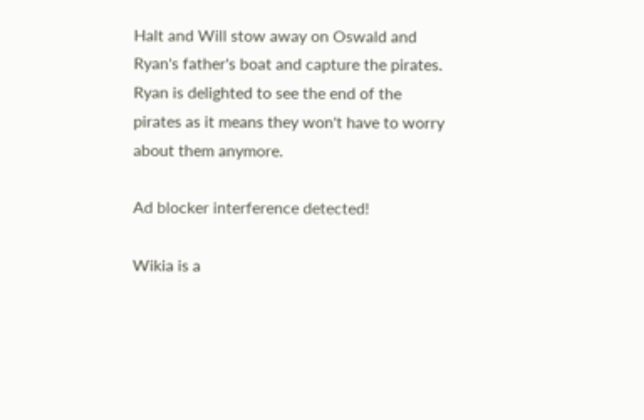Halt and Will stow away on Oswald and Ryan's father's boat and capture the pirates.  Ryan is delighted to see the end of the pirates as it means they won't have to worry about them anymore.

Ad blocker interference detected!

Wikia is a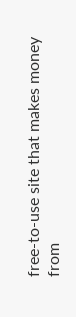free-to-use site that makes money from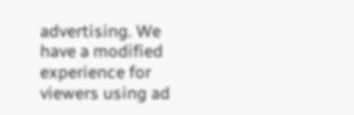advertising. We have a modified experience for viewers using ad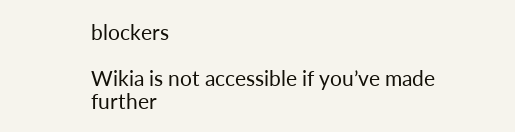blockers

Wikia is not accessible if you’ve made further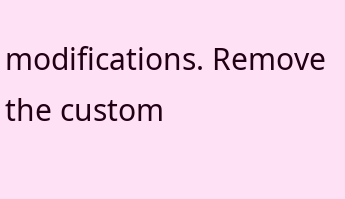modifications. Remove the custom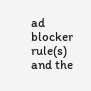ad blocker rule(s) and the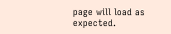page will load as expected.